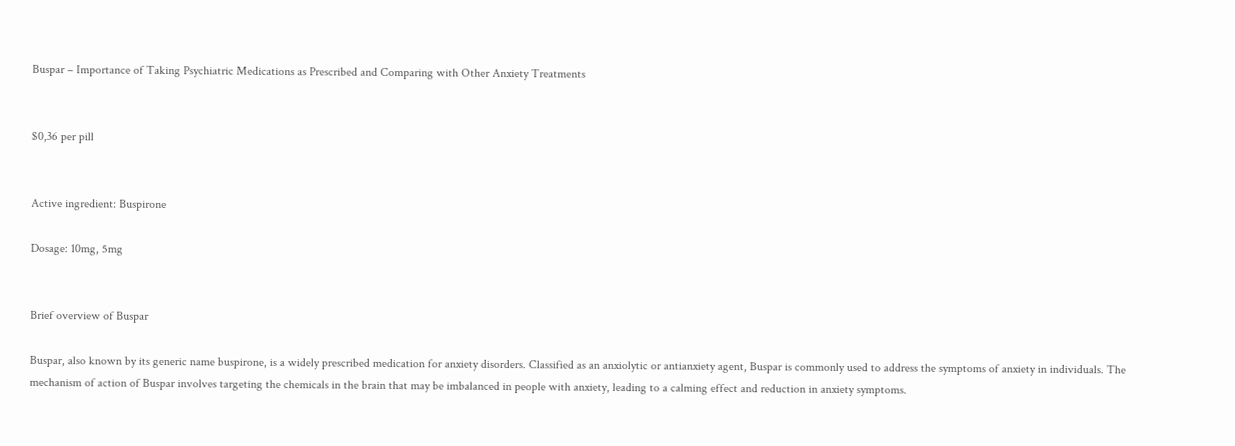Buspar – Importance of Taking Psychiatric Medications as Prescribed and Comparing with Other Anxiety Treatments


$0,36 per pill


Active ingredient: Buspirone

Dosage: 10mg, 5mg


Brief overview of Buspar

Buspar, also known by its generic name buspirone, is a widely prescribed medication for anxiety disorders. Classified as an anxiolytic or antianxiety agent, Buspar is commonly used to address the symptoms of anxiety in individuals. The mechanism of action of Buspar involves targeting the chemicals in the brain that may be imbalanced in people with anxiety, leading to a calming effect and reduction in anxiety symptoms.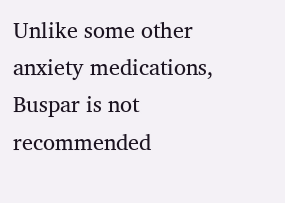Unlike some other anxiety medications, Buspar is not recommended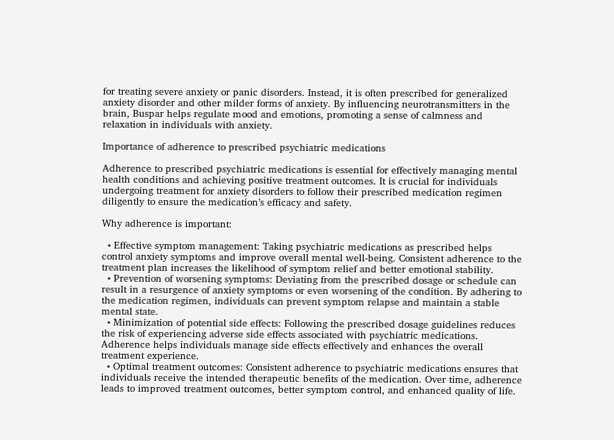for treating severe anxiety or panic disorders. Instead, it is often prescribed for generalized anxiety disorder and other milder forms of anxiety. By influencing neurotransmitters in the brain, Buspar helps regulate mood and emotions, promoting a sense of calmness and relaxation in individuals with anxiety.

Importance of adherence to prescribed psychiatric medications

Adherence to prescribed psychiatric medications is essential for effectively managing mental health conditions and achieving positive treatment outcomes. It is crucial for individuals undergoing treatment for anxiety disorders to follow their prescribed medication regimen diligently to ensure the medication’s efficacy and safety.

Why adherence is important:

  • Effective symptom management: Taking psychiatric medications as prescribed helps control anxiety symptoms and improve overall mental well-being. Consistent adherence to the treatment plan increases the likelihood of symptom relief and better emotional stability.
  • Prevention of worsening symptoms: Deviating from the prescribed dosage or schedule can result in a resurgence of anxiety symptoms or even worsening of the condition. By adhering to the medication regimen, individuals can prevent symptom relapse and maintain a stable mental state.
  • Minimization of potential side effects: Following the prescribed dosage guidelines reduces the risk of experiencing adverse side effects associated with psychiatric medications. Adherence helps individuals manage side effects effectively and enhances the overall treatment experience.
  • Optimal treatment outcomes: Consistent adherence to psychiatric medications ensures that individuals receive the intended therapeutic benefits of the medication. Over time, adherence leads to improved treatment outcomes, better symptom control, and enhanced quality of life.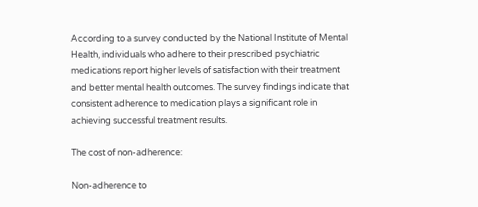According to a survey conducted by the National Institute of Mental Health, individuals who adhere to their prescribed psychiatric medications report higher levels of satisfaction with their treatment and better mental health outcomes. The survey findings indicate that consistent adherence to medication plays a significant role in achieving successful treatment results.

The cost of non-adherence:

Non-adherence to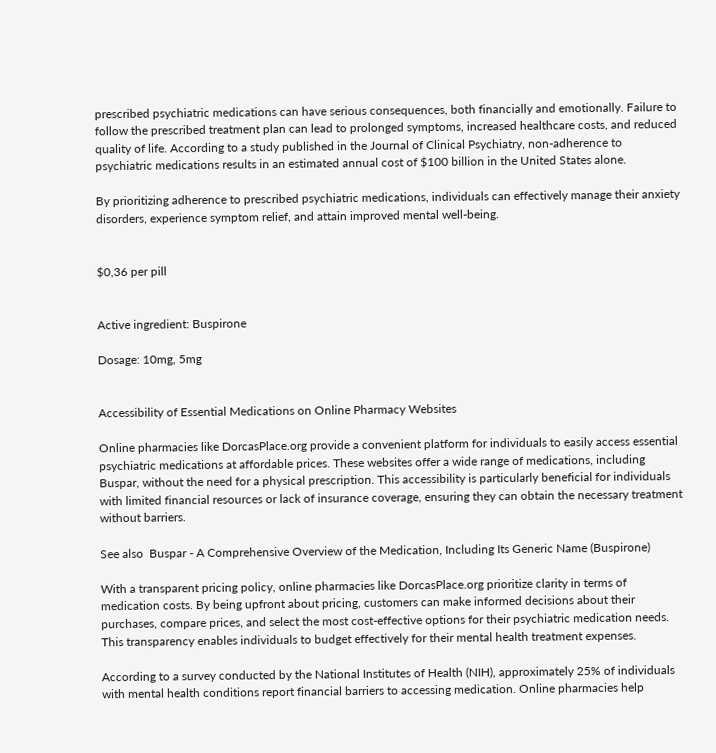prescribed psychiatric medications can have serious consequences, both financially and emotionally. Failure to follow the prescribed treatment plan can lead to prolonged symptoms, increased healthcare costs, and reduced quality of life. According to a study published in the Journal of Clinical Psychiatry, non-adherence to psychiatric medications results in an estimated annual cost of $100 billion in the United States alone.

By prioritizing adherence to prescribed psychiatric medications, individuals can effectively manage their anxiety disorders, experience symptom relief, and attain improved mental well-being.


$0,36 per pill


Active ingredient: Buspirone

Dosage: 10mg, 5mg


Accessibility of Essential Medications on Online Pharmacy Websites

Online pharmacies like DorcasPlace.org provide a convenient platform for individuals to easily access essential psychiatric medications at affordable prices. These websites offer a wide range of medications, including Buspar, without the need for a physical prescription. This accessibility is particularly beneficial for individuals with limited financial resources or lack of insurance coverage, ensuring they can obtain the necessary treatment without barriers.

See also  Buspar - A Comprehensive Overview of the Medication, Including Its Generic Name (Buspirone)

With a transparent pricing policy, online pharmacies like DorcasPlace.org prioritize clarity in terms of medication costs. By being upfront about pricing, customers can make informed decisions about their purchases, compare prices, and select the most cost-effective options for their psychiatric medication needs. This transparency enables individuals to budget effectively for their mental health treatment expenses.

According to a survey conducted by the National Institutes of Health (NIH), approximately 25% of individuals with mental health conditions report financial barriers to accessing medication. Online pharmacies help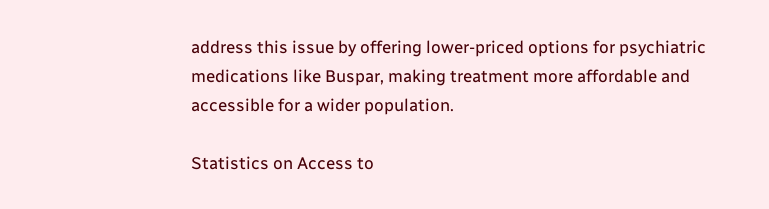address this issue by offering lower-priced options for psychiatric medications like Buspar, making treatment more affordable and accessible for a wider population.

Statistics on Access to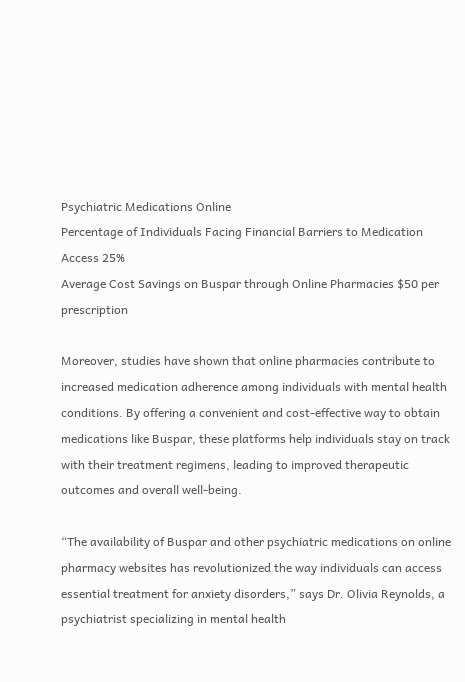Psychiatric Medications Online
Percentage of Individuals Facing Financial Barriers to Medication Access 25%
Average Cost Savings on Buspar through Online Pharmacies $50 per prescription

Moreover, studies have shown that online pharmacies contribute to increased medication adherence among individuals with mental health conditions. By offering a convenient and cost-effective way to obtain medications like Buspar, these platforms help individuals stay on track with their treatment regimens, leading to improved therapeutic outcomes and overall well-being.

“The availability of Buspar and other psychiatric medications on online pharmacy websites has revolutionized the way individuals can access essential treatment for anxiety disorders,” says Dr. Olivia Reynolds, a psychiatrist specializing in mental health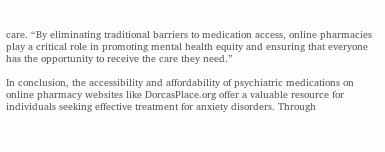care. “By eliminating traditional barriers to medication access, online pharmacies play a critical role in promoting mental health equity and ensuring that everyone has the opportunity to receive the care they need.”

In conclusion, the accessibility and affordability of psychiatric medications on online pharmacy websites like DorcasPlace.org offer a valuable resource for individuals seeking effective treatment for anxiety disorders. Through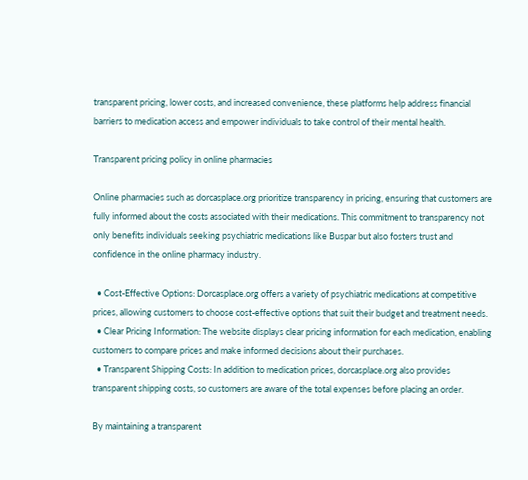transparent pricing, lower costs, and increased convenience, these platforms help address financial barriers to medication access and empower individuals to take control of their mental health.

Transparent pricing policy in online pharmacies

Online pharmacies such as dorcasplace.org prioritize transparency in pricing, ensuring that customers are fully informed about the costs associated with their medications. This commitment to transparency not only benefits individuals seeking psychiatric medications like Buspar but also fosters trust and confidence in the online pharmacy industry.

  • Cost-Effective Options: Dorcasplace.org offers a variety of psychiatric medications at competitive prices, allowing customers to choose cost-effective options that suit their budget and treatment needs.
  • Clear Pricing Information: The website displays clear pricing information for each medication, enabling customers to compare prices and make informed decisions about their purchases.
  • Transparent Shipping Costs: In addition to medication prices, dorcasplace.org also provides transparent shipping costs, so customers are aware of the total expenses before placing an order.

By maintaining a transparent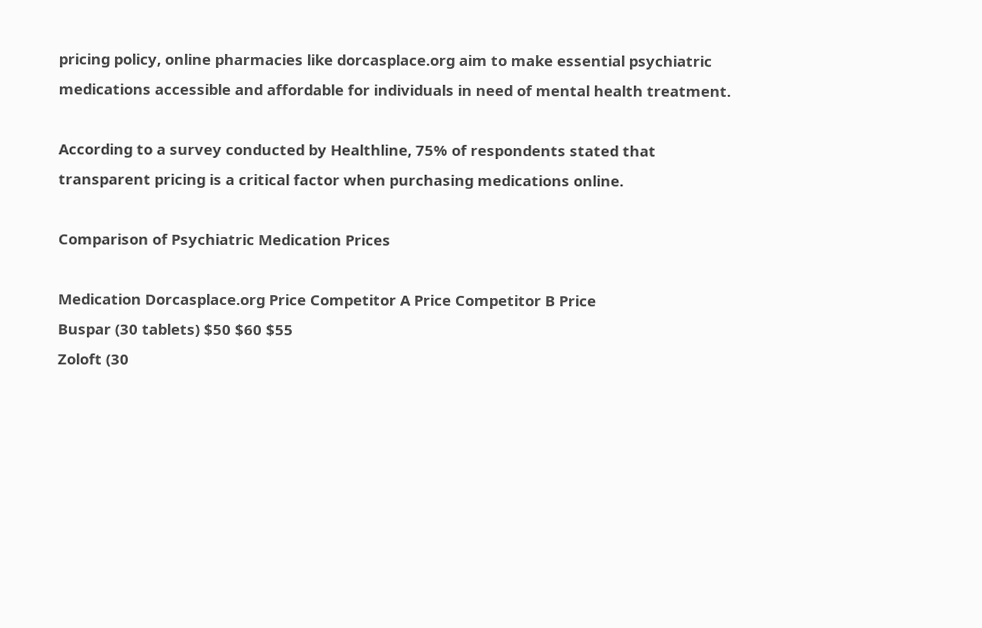pricing policy, online pharmacies like dorcasplace.org aim to make essential psychiatric medications accessible and affordable for individuals in need of mental health treatment.

According to a survey conducted by Healthline, 75% of respondents stated that transparent pricing is a critical factor when purchasing medications online.

Comparison of Psychiatric Medication Prices

Medication Dorcasplace.org Price Competitor A Price Competitor B Price
Buspar (30 tablets) $50 $60 $55
Zoloft (30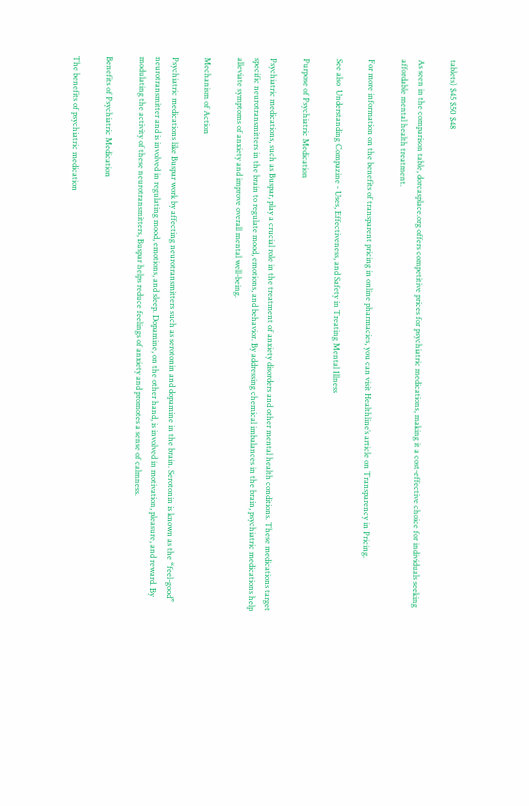tablets) $45 $50 $48

As seen in the comparison table, dorcasplace.org offers competitive prices for psychiatric medications, making it a cost-effective choice for individuals seeking affordable mental health treatment.

For more information on the benefits of transparent pricing in online pharmacies, you can visit Healthline’s article on Transparency in Pricing.

See also  Understanding Compazine - Uses, Effectiveness, and Safety in Treating Mental Illness

Purpose of Psychiatric Medication

Psychiatric medications, such as Buspar, play a crucial role in the treatment of anxiety disorders and other mental health conditions. These medications target specific neurotransmitters in the brain to regulate mood, emotions, and behavior. By addressing chemical imbalances in the brain, psychiatric medications help alleviate symptoms of anxiety and improve overall mental well-being.

Mechanism of Action

Psychiatric medications like Buspar work by affecting neurotransmitters such as serotonin and dopamine in the brain. Serotonin is known as the “feel-good” neurotransmitter and is involved in regulating mood, emotions, and sleep. Dopamine, on the other hand, is involved in motivation, pleasure, and reward. By modulating the activity of these neurotransmitters, Buspar helps reduce feelings of anxiety and promotes a sense of calmness.

Benefits of Psychiatric Medication

The benefits of psychiatric medication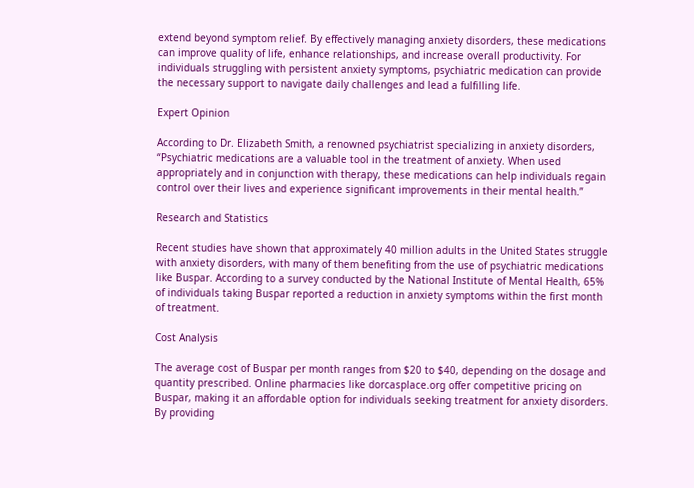extend beyond symptom relief. By effectively managing anxiety disorders, these medications can improve quality of life, enhance relationships, and increase overall productivity. For individuals struggling with persistent anxiety symptoms, psychiatric medication can provide the necessary support to navigate daily challenges and lead a fulfilling life.

Expert Opinion

According to Dr. Elizabeth Smith, a renowned psychiatrist specializing in anxiety disorders, “Psychiatric medications are a valuable tool in the treatment of anxiety. When used appropriately and in conjunction with therapy, these medications can help individuals regain control over their lives and experience significant improvements in their mental health.”

Research and Statistics

Recent studies have shown that approximately 40 million adults in the United States struggle with anxiety disorders, with many of them benefiting from the use of psychiatric medications like Buspar. According to a survey conducted by the National Institute of Mental Health, 65% of individuals taking Buspar reported a reduction in anxiety symptoms within the first month of treatment.

Cost Analysis

The average cost of Buspar per month ranges from $20 to $40, depending on the dosage and quantity prescribed. Online pharmacies like dorcasplace.org offer competitive pricing on Buspar, making it an affordable option for individuals seeking treatment for anxiety disorders. By providing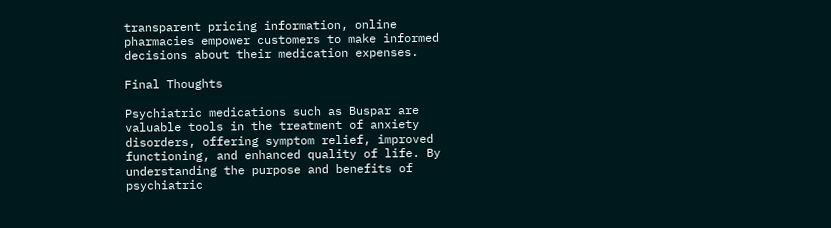transparent pricing information, online pharmacies empower customers to make informed decisions about their medication expenses.

Final Thoughts

Psychiatric medications such as Buspar are valuable tools in the treatment of anxiety disorders, offering symptom relief, improved functioning, and enhanced quality of life. By understanding the purpose and benefits of psychiatric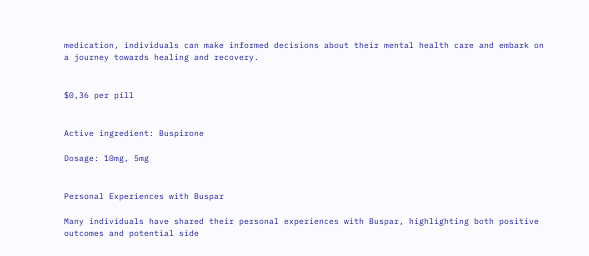medication, individuals can make informed decisions about their mental health care and embark on a journey towards healing and recovery.


$0,36 per pill


Active ingredient: Buspirone

Dosage: 10mg, 5mg


Personal Experiences with Buspar

Many individuals have shared their personal experiences with Buspar, highlighting both positive outcomes and potential side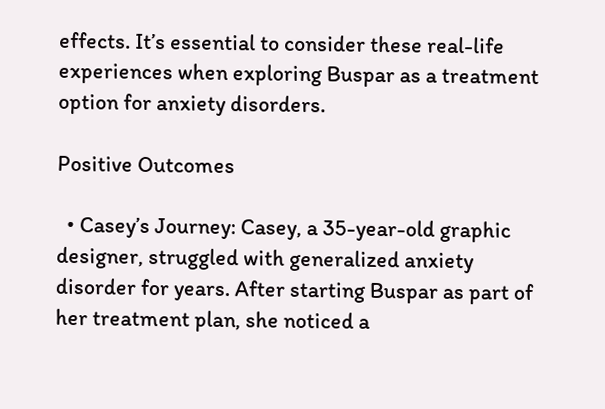effects. It’s essential to consider these real-life experiences when exploring Buspar as a treatment option for anxiety disorders.

Positive Outcomes

  • Casey’s Journey: Casey, a 35-year-old graphic designer, struggled with generalized anxiety disorder for years. After starting Buspar as part of her treatment plan, she noticed a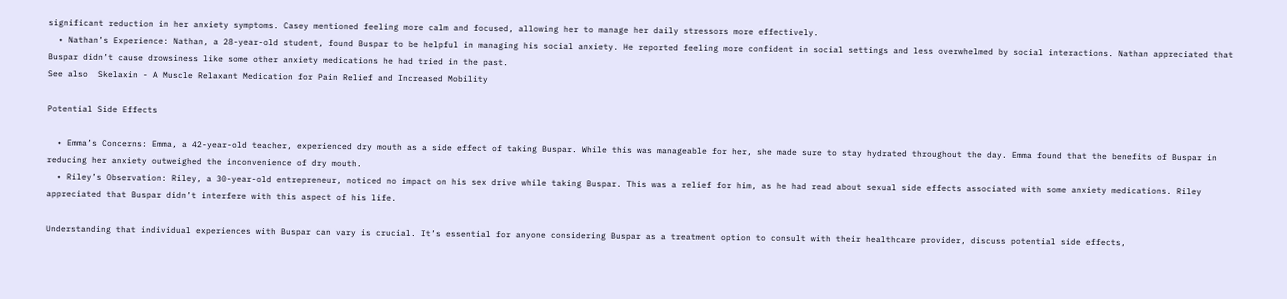significant reduction in her anxiety symptoms. Casey mentioned feeling more calm and focused, allowing her to manage her daily stressors more effectively.
  • Nathan’s Experience: Nathan, a 28-year-old student, found Buspar to be helpful in managing his social anxiety. He reported feeling more confident in social settings and less overwhelmed by social interactions. Nathan appreciated that Buspar didn’t cause drowsiness like some other anxiety medications he had tried in the past.
See also  Skelaxin - A Muscle Relaxant Medication for Pain Relief and Increased Mobility

Potential Side Effects

  • Emma’s Concerns: Emma, a 42-year-old teacher, experienced dry mouth as a side effect of taking Buspar. While this was manageable for her, she made sure to stay hydrated throughout the day. Emma found that the benefits of Buspar in reducing her anxiety outweighed the inconvenience of dry mouth.
  • Riley’s Observation: Riley, a 30-year-old entrepreneur, noticed no impact on his sex drive while taking Buspar. This was a relief for him, as he had read about sexual side effects associated with some anxiety medications. Riley appreciated that Buspar didn’t interfere with this aspect of his life.

Understanding that individual experiences with Buspar can vary is crucial. It’s essential for anyone considering Buspar as a treatment option to consult with their healthcare provider, discuss potential side effects,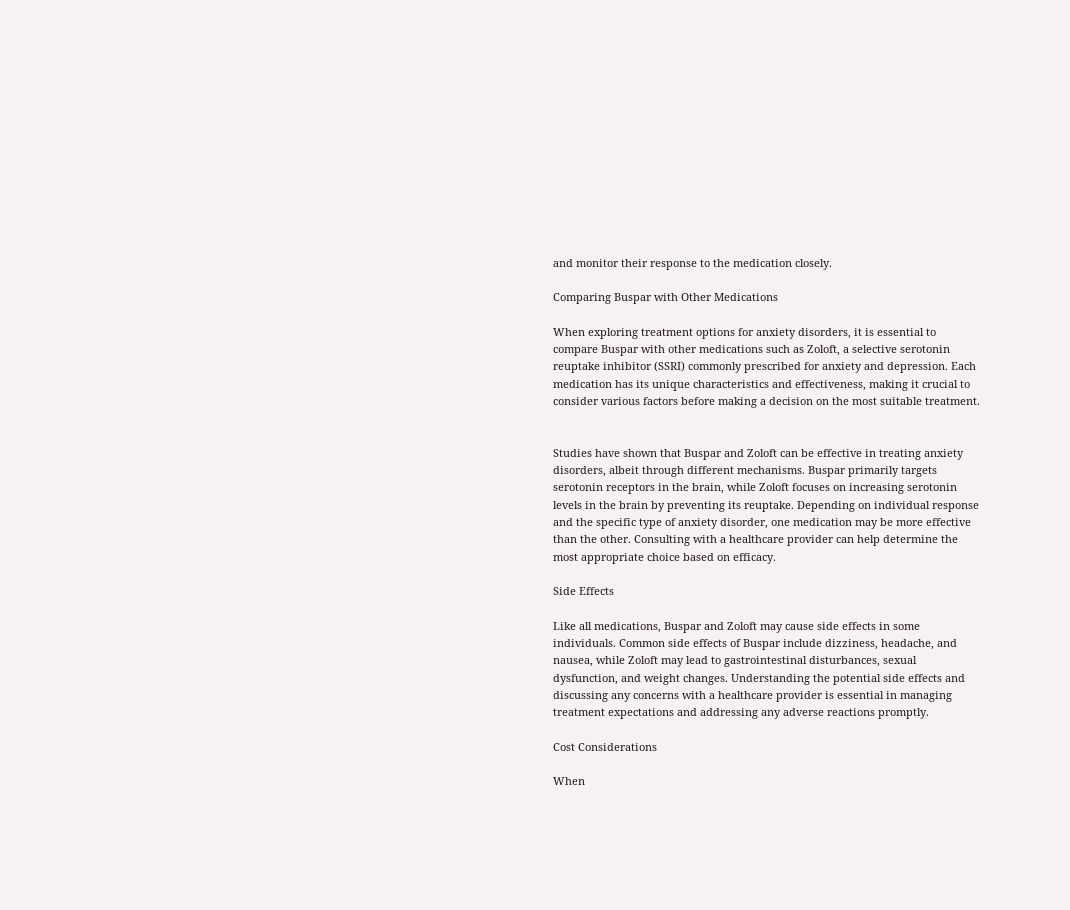and monitor their response to the medication closely.

Comparing Buspar with Other Medications

When exploring treatment options for anxiety disorders, it is essential to compare Buspar with other medications such as Zoloft, a selective serotonin reuptake inhibitor (SSRI) commonly prescribed for anxiety and depression. Each medication has its unique characteristics and effectiveness, making it crucial to consider various factors before making a decision on the most suitable treatment.


Studies have shown that Buspar and Zoloft can be effective in treating anxiety disorders, albeit through different mechanisms. Buspar primarily targets serotonin receptors in the brain, while Zoloft focuses on increasing serotonin levels in the brain by preventing its reuptake. Depending on individual response and the specific type of anxiety disorder, one medication may be more effective than the other. Consulting with a healthcare provider can help determine the most appropriate choice based on efficacy.

Side Effects

Like all medications, Buspar and Zoloft may cause side effects in some individuals. Common side effects of Buspar include dizziness, headache, and nausea, while Zoloft may lead to gastrointestinal disturbances, sexual dysfunction, and weight changes. Understanding the potential side effects and discussing any concerns with a healthcare provider is essential in managing treatment expectations and addressing any adverse reactions promptly.

Cost Considerations

When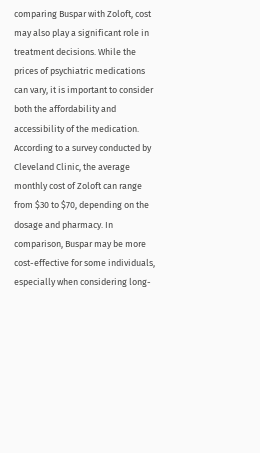comparing Buspar with Zoloft, cost may also play a significant role in treatment decisions. While the prices of psychiatric medications can vary, it is important to consider both the affordability and accessibility of the medication. According to a survey conducted by Cleveland Clinic, the average monthly cost of Zoloft can range from $30 to $70, depending on the dosage and pharmacy. In comparison, Buspar may be more cost-effective for some individuals, especially when considering long-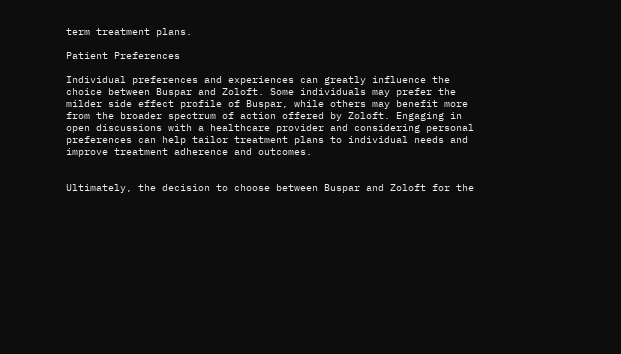term treatment plans.

Patient Preferences

Individual preferences and experiences can greatly influence the choice between Buspar and Zoloft. Some individuals may prefer the milder side effect profile of Buspar, while others may benefit more from the broader spectrum of action offered by Zoloft. Engaging in open discussions with a healthcare provider and considering personal preferences can help tailor treatment plans to individual needs and improve treatment adherence and outcomes.


Ultimately, the decision to choose between Buspar and Zoloft for the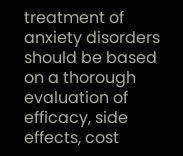treatment of anxiety disorders should be based on a thorough evaluation of efficacy, side effects, cost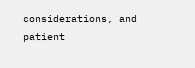considerations, and patient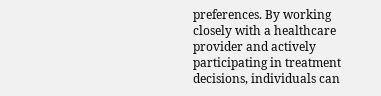preferences. By working closely with a healthcare provider and actively participating in treatment decisions, individuals can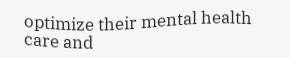optimize their mental health care and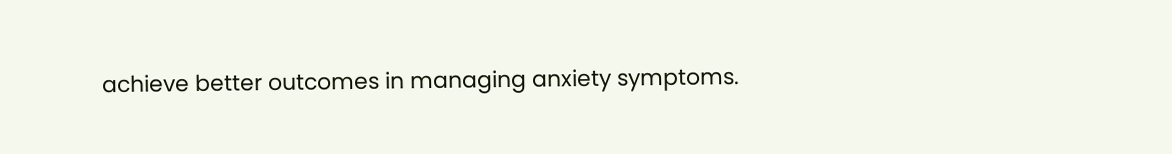achieve better outcomes in managing anxiety symptoms.